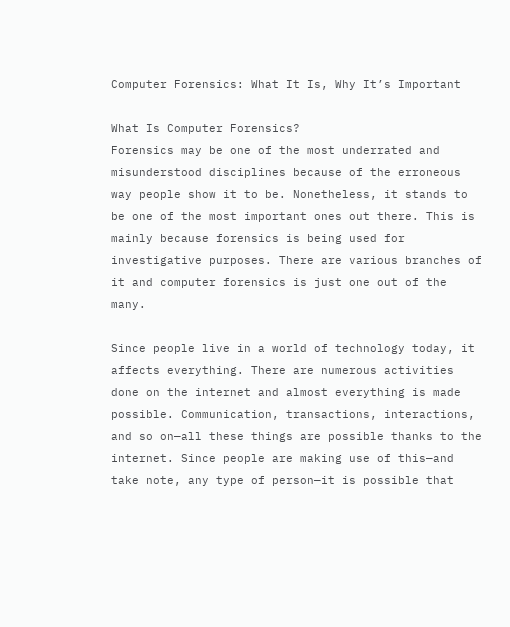Computer Forensics: What It Is, Why It’s Important

What Is Computer Forensics?
Forensics may be one of the most underrated and misunderstood disciplines because of the erroneous way people show it to be. Nonetheless, it stands to be one of the most important ones out there. This is mainly because forensics is being used for investigative purposes. There are various branches of it and computer forensics is just one out of the many.

Since people live in a world of technology today, it affects everything. There are numerous activities done on the internet and almost everything is made possible. Communication, transactions, interactions, and so on—all these things are possible thanks to the internet. Since people are making use of this—and take note, any type of person—it is possible that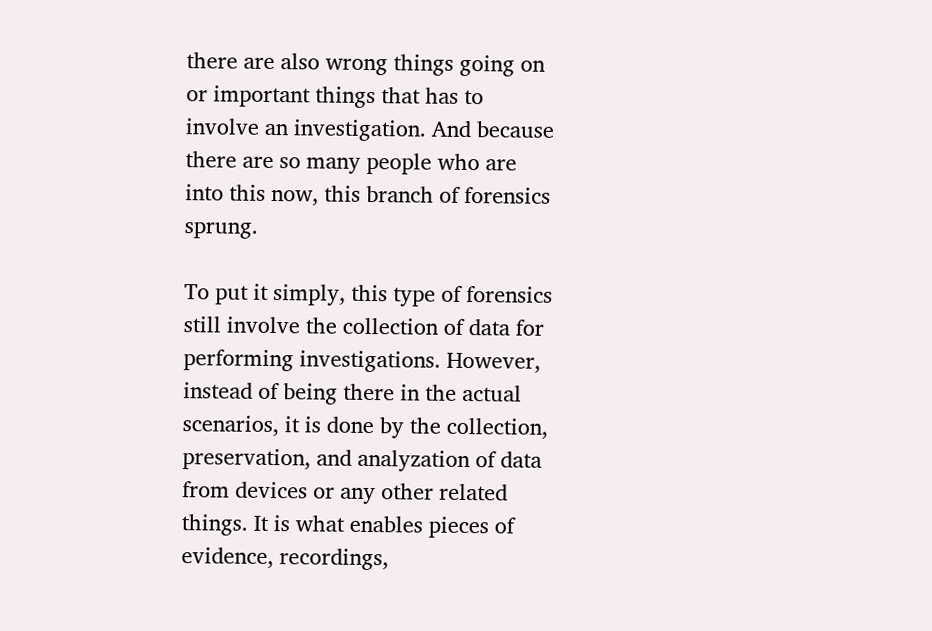there are also wrong things going on or important things that has to involve an investigation. And because there are so many people who are into this now, this branch of forensics sprung.

To put it simply, this type of forensics still involve the collection of data for performing investigations. However, instead of being there in the actual scenarios, it is done by the collection, preservation, and analyzation of data from devices or any other related things. It is what enables pieces of evidence, recordings,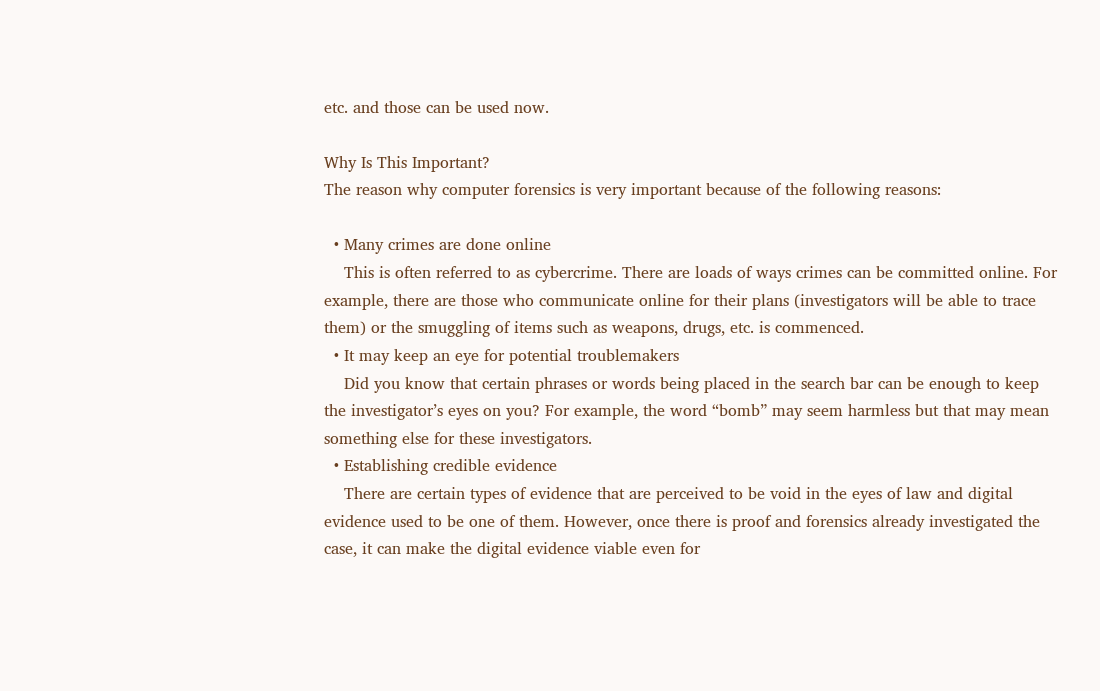etc. and those can be used now.

Why Is This Important?
The reason why computer forensics is very important because of the following reasons:

  • Many crimes are done online
    This is often referred to as cybercrime. There are loads of ways crimes can be committed online. For example, there are those who communicate online for their plans (investigators will be able to trace them) or the smuggling of items such as weapons, drugs, etc. is commenced.
  • It may keep an eye for potential troublemakers
    Did you know that certain phrases or words being placed in the search bar can be enough to keep the investigator’s eyes on you? For example, the word “bomb” may seem harmless but that may mean something else for these investigators.
  • Establishing credible evidence
    There are certain types of evidence that are perceived to be void in the eyes of law and digital evidence used to be one of them. However, once there is proof and forensics already investigated the case, it can make the digital evidence viable even for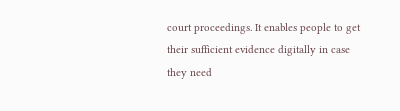court proceedings. It enables people to get their sufficient evidence digitally in case they need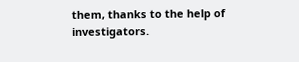them, thanks to the help of investigators.